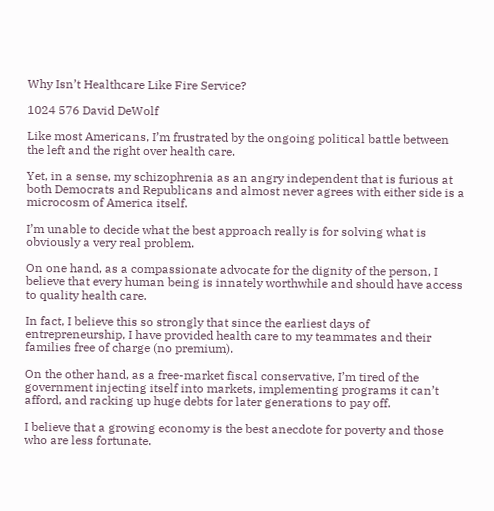Why Isn’t Healthcare Like Fire Service?

1024 576 David DeWolf

Like most Americans, I’m frustrated by the ongoing political battle between the left and the right over health care.

Yet, in a sense, my schizophrenia as an angry independent that is furious at both Democrats and Republicans and almost never agrees with either side is a microcosm of America itself.

I’m unable to decide what the best approach really is for solving what is obviously a very real problem.

On one hand, as a compassionate advocate for the dignity of the person, I believe that every human being is innately worthwhile and should have access to quality health care.

In fact, I believe this so strongly that since the earliest days of entrepreneurship, I have provided health care to my teammates and their families free of charge (no premium).

On the other hand, as a free-market fiscal conservative, I’m tired of the government injecting itself into markets, implementing programs it can’t afford, and racking up huge debts for later generations to pay off.

I believe that a growing economy is the best anecdote for poverty and those who are less fortunate.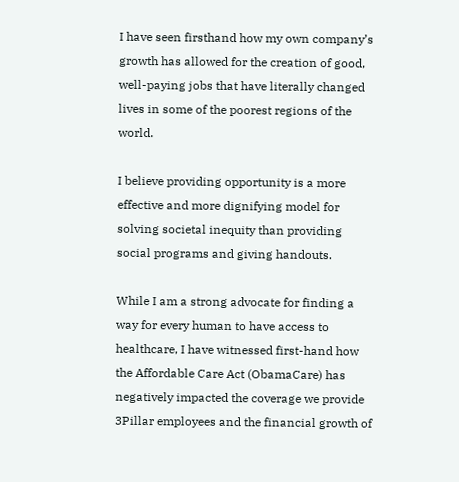I have seen firsthand how my own company’s growth has allowed for the creation of good, well-paying jobs that have literally changed lives in some of the poorest regions of the world.

I believe providing opportunity is a more effective and more dignifying model for solving societal inequity than providing social programs and giving handouts.

While I am a strong advocate for finding a way for every human to have access to healthcare, I have witnessed first-hand how the Affordable Care Act (ObamaCare) has negatively impacted the coverage we provide 3Pillar employees and the financial growth of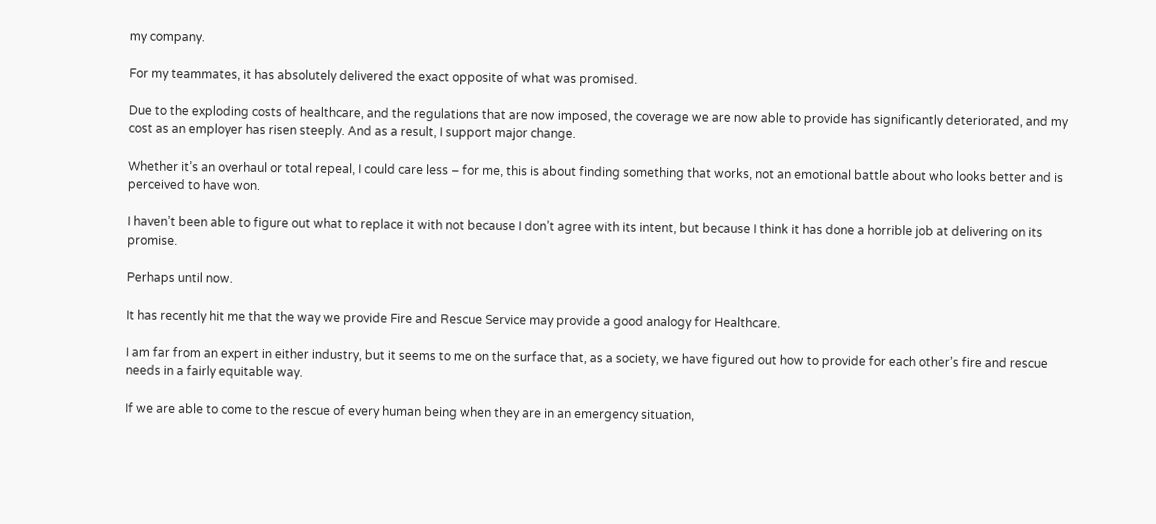my company.

For my teammates, it has absolutely delivered the exact opposite of what was promised.

Due to the exploding costs of healthcare, and the regulations that are now imposed, the coverage we are now able to provide has significantly deteriorated, and my cost as an employer has risen steeply. And as a result, I support major change.

Whether it’s an overhaul or total repeal, I could care less – for me, this is about finding something that works, not an emotional battle about who looks better and is perceived to have won.

I haven’t been able to figure out what to replace it with not because I don’t agree with its intent, but because I think it has done a horrible job at delivering on its promise.

Perhaps until now.

It has recently hit me that the way we provide Fire and Rescue Service may provide a good analogy for Healthcare.

I am far from an expert in either industry, but it seems to me on the surface that, as a society, we have figured out how to provide for each other’s fire and rescue needs in a fairly equitable way.

If we are able to come to the rescue of every human being when they are in an emergency situation,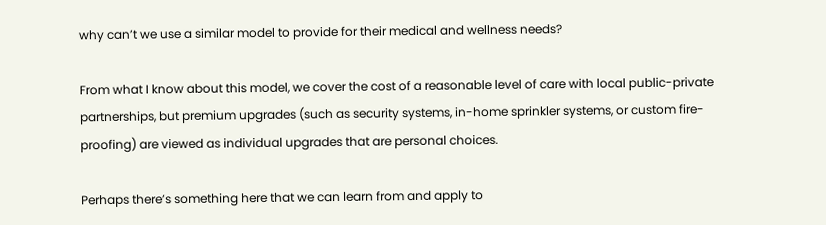why can’t we use a similar model to provide for their medical and wellness needs?

From what I know about this model, we cover the cost of a reasonable level of care with local public-private partnerships, but premium upgrades (such as security systems, in-home sprinkler systems, or custom fire-proofing) are viewed as individual upgrades that are personal choices.

Perhaps there’s something here that we can learn from and apply to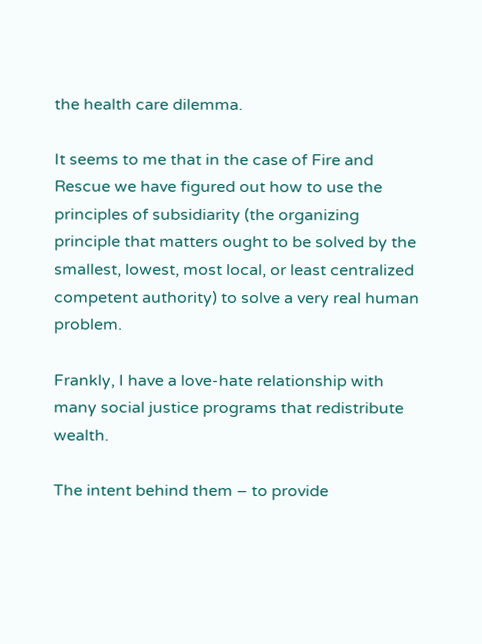the health care dilemma.

It seems to me that in the case of Fire and Rescue we have figured out how to use the principles of subsidiarity (the organizing principle that matters ought to be solved by the smallest, lowest, most local, or least centralized competent authority) to solve a very real human problem.

Frankly, I have a love-hate relationship with many social justice programs that redistribute wealth.

The intent behind them – to provide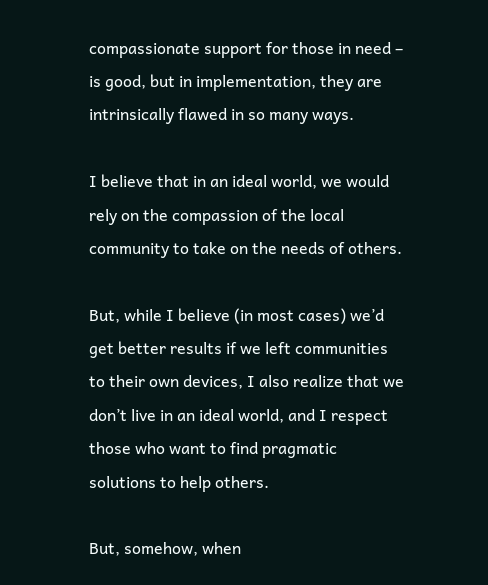compassionate support for those in need – is good, but in implementation, they are intrinsically flawed in so many ways.

I believe that in an ideal world, we would rely on the compassion of the local community to take on the needs of others.

But, while I believe (in most cases) we’d get better results if we left communities to their own devices, I also realize that we don’t live in an ideal world, and I respect those who want to find pragmatic solutions to help others.

But, somehow, when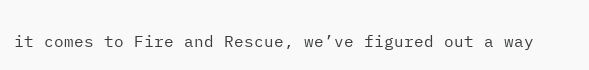it comes to Fire and Rescue, we’ve figured out a way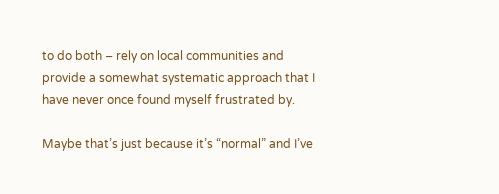to do both – rely on local communities and provide a somewhat systematic approach that I have never once found myself frustrated by.

Maybe that’s just because it’s “normal” and I’ve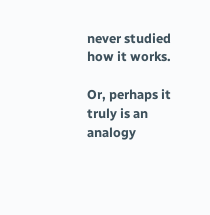never studied how it works.

Or, perhaps it truly is an analogy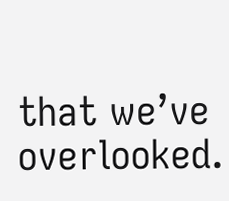that we’ve overlooked.